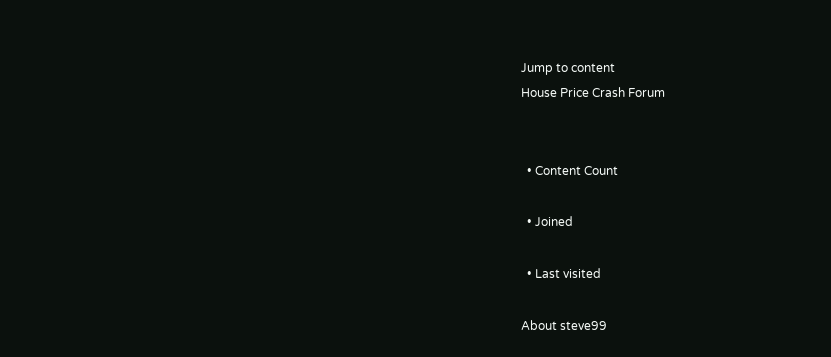Jump to content
House Price Crash Forum


  • Content Count

  • Joined

  • Last visited

About steve99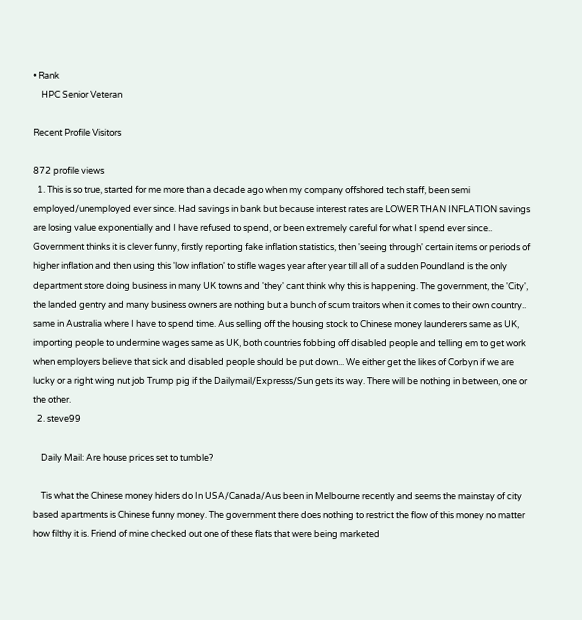• Rank
    HPC Senior Veteran

Recent Profile Visitors

872 profile views
  1. This is so true, started for me more than a decade ago when my company offshored tech staff, been semi employed/unemployed ever since. Had savings in bank but because interest rates are LOWER THAN INFLATION savings are losing value exponentially and I have refused to spend, or been extremely careful for what I spend ever since.. Government thinks it is clever funny, firstly reporting fake inflation statistics, then 'seeing through' certain items or periods of higher inflation and then using this 'low inflation' to stifle wages year after year till all of a sudden Poundland is the only department store doing business in many UK towns and 'they' cant think why this is happening. The government, the 'City', the landed gentry and many business owners are nothing but a bunch of scum traitors when it comes to their own country.. same in Australia where I have to spend time. Aus selling off the housing stock to Chinese money launderers same as UK, importing people to undermine wages same as UK, both countries fobbing off disabled people and telling em to get work when employers believe that sick and disabled people should be put down... We either get the likes of Corbyn if we are lucky or a right wing nut job Trump pig if the Dailymail/Expresss/Sun gets its way. There will be nothing in between, one or the other.
  2. steve99

    Daily Mail: Are house prices set to tumble?

    Tis what the Chinese money hiders do In USA/Canada/Aus been in Melbourne recently and seems the mainstay of city based apartments is Chinese funny money. The government there does nothing to restrict the flow of this money no matter how filthy it is. Friend of mine checked out one of these flats that were being marketed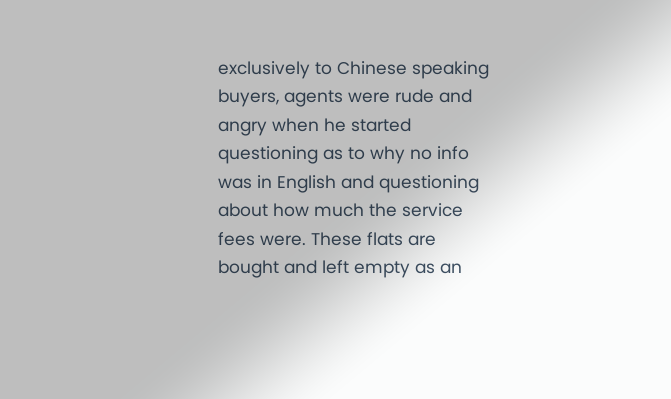exclusively to Chinese speaking buyers, agents were rude and angry when he started questioning as to why no info was in English and questioning about how much the service fees were. These flats are bought and left empty as an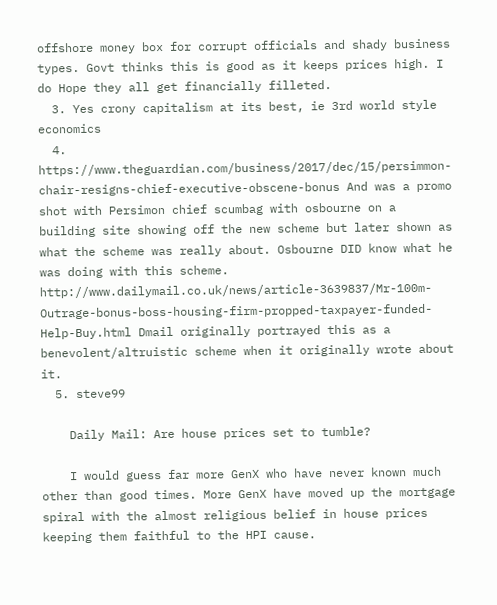offshore money box for corrupt officials and shady business types. Govt thinks this is good as it keeps prices high. I do Hope they all get financially filleted.
  3. Yes crony capitalism at its best, ie 3rd world style economics
  4. https://www.theguardian.com/business/2017/dec/15/persimmon-chair-resigns-chief-executive-obscene-bonus And was a promo shot with Persimon chief scumbag with osbourne on a building site showing off the new scheme but later shown as what the scheme was really about. Osbourne DID know what he was doing with this scheme. http://www.dailymail.co.uk/news/article-3639837/Mr-100m-Outrage-bonus-boss-housing-firm-propped-taxpayer-funded-Help-Buy.html Dmail originally portrayed this as a benevolent/altruistic scheme when it originally wrote about it.
  5. steve99

    Daily Mail: Are house prices set to tumble?

    I would guess far more GenX who have never known much other than good times. More GenX have moved up the mortgage spiral with the almost religious belief in house prices keeping them faithful to the HPI cause.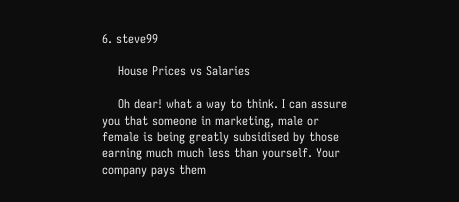6. steve99

    House Prices vs Salaries

    Oh dear! what a way to think. I can assure you that someone in marketing, male or female is being greatly subsidised by those earning much much less than yourself. Your company pays them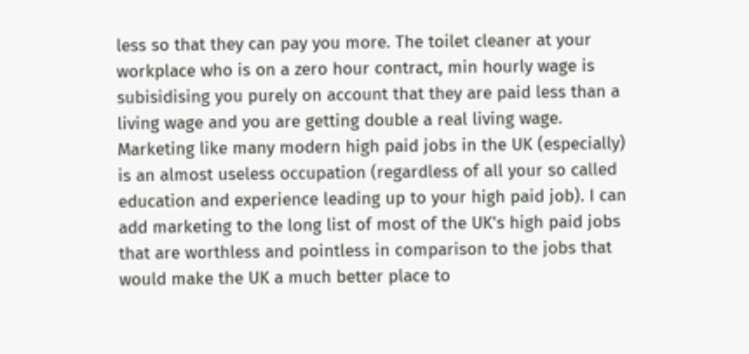less so that they can pay you more. The toilet cleaner at your workplace who is on a zero hour contract, min hourly wage is subisidising you purely on account that they are paid less than a living wage and you are getting double a real living wage. Marketing like many modern high paid jobs in the UK (especially) is an almost useless occupation (regardless of all your so called education and experience leading up to your high paid job). I can add marketing to the long list of most of the UK's high paid jobs that are worthless and pointless in comparison to the jobs that would make the UK a much better place to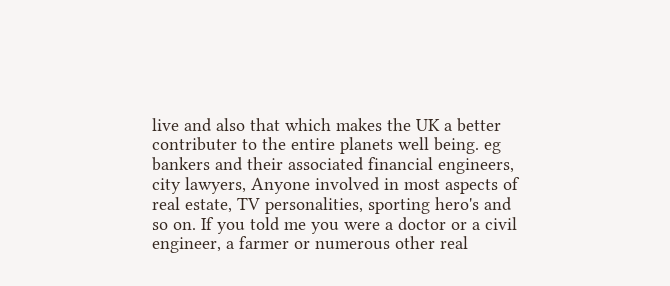live and also that which makes the UK a better contributer to the entire planets well being. eg bankers and their associated financial engineers, city lawyers, Anyone involved in most aspects of real estate, TV personalities, sporting hero's and so on. If you told me you were a doctor or a civil engineer, a farmer or numerous other real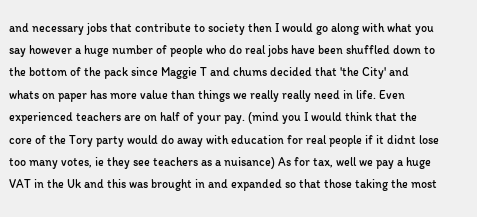and necessary jobs that contribute to society then I would go along with what you say however a huge number of people who do real jobs have been shuffled down to the bottom of the pack since Maggie T and chums decided that 'the City' and whats on paper has more value than things we really really need in life. Even experienced teachers are on half of your pay. (mind you I would think that the core of the Tory party would do away with education for real people if it didnt lose too many votes, ie they see teachers as a nuisance) As for tax, well we pay a huge VAT in the Uk and this was brought in and expanded so that those taking the most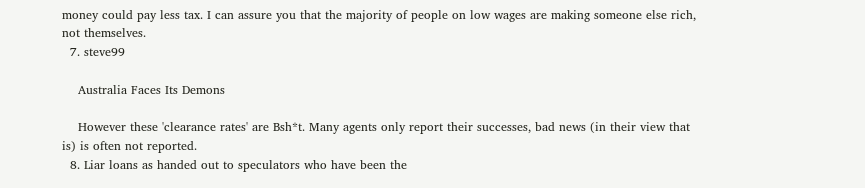money could pay less tax. I can assure you that the majority of people on low wages are making someone else rich, not themselves.
  7. steve99

    Australia Faces Its Demons

    However these 'clearance rates' are Bsh*t. Many agents only report their successes, bad news (in their view that is) is often not reported.
  8. Liar loans as handed out to speculators who have been the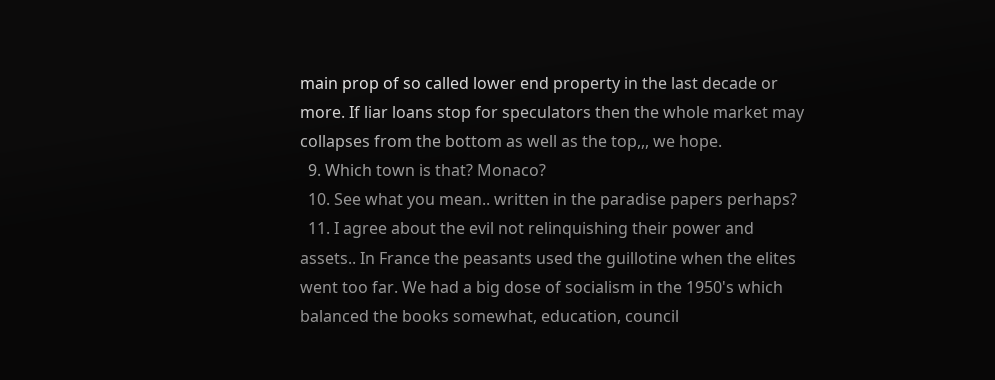main prop of so called lower end property in the last decade or more. If liar loans stop for speculators then the whole market may collapses from the bottom as well as the top,,, we hope.
  9. Which town is that? Monaco?
  10. See what you mean.. written in the paradise papers perhaps?
  11. I agree about the evil not relinquishing their power and assets.. In France the peasants used the guillotine when the elites went too far. We had a big dose of socialism in the 1950's which balanced the books somewhat, education, council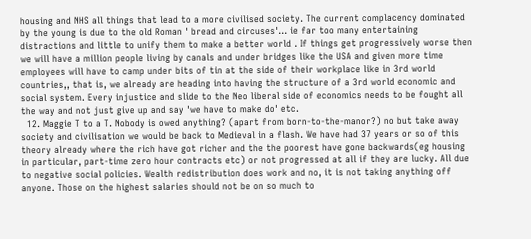housing and NHS all things that lead to a more civilised society. The current complacency dominated by the young is due to the old Roman ' bread and circuses'... ie far too many entertaining distractions and little to unify them to make a better world . If things get progressively worse then we will have a million people living by canals and under bridges like the USA and given more time employees will have to camp under bits of tin at the side of their workplace like in 3rd world countries,, that is, we already are heading into having the structure of a 3rd world economic and social system. Every injustice and slide to the Neo liberal side of economics needs to be fought all the way and not just give up and say 'we have to make do' etc.
  12. Maggie T to a T. Nobody is owed anything? (apart from born-to-the-manor?) no but take away society and civilisation we would be back to Medieval in a flash. We have had 37 years or so of this theory already where the rich have got richer and the the poorest have gone backwards(eg housing in particular, part-time zero hour contracts etc) or not progressed at all if they are lucky. All due to negative social policies. Wealth redistribution does work and no, it is not taking anything off anyone. Those on the highest salaries should not be on so much to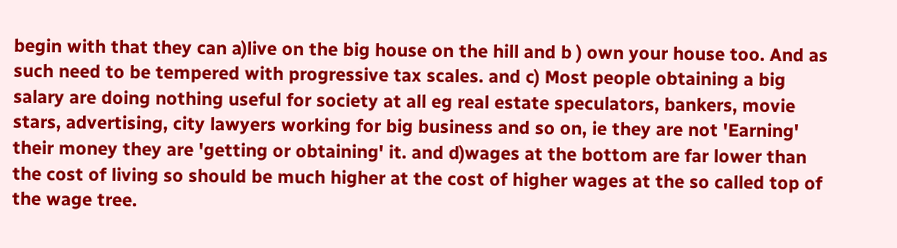begin with that they can a)live on the big house on the hill and b ) own your house too. And as such need to be tempered with progressive tax scales. and c) Most people obtaining a big salary are doing nothing useful for society at all eg real estate speculators, bankers, movie stars, advertising, city lawyers working for big business and so on, ie they are not 'Earning' their money they are 'getting or obtaining' it. and d)wages at the bottom are far lower than the cost of living so should be much higher at the cost of higher wages at the so called top of the wage tree.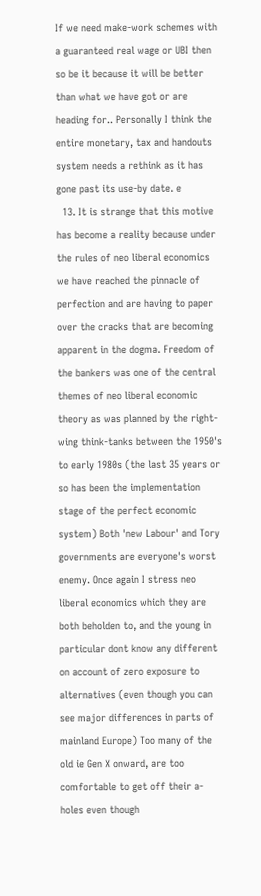If we need make-work schemes with a guaranteed real wage or UBI then so be it because it will be better than what we have got or are heading for.. Personally I think the entire monetary, tax and handouts system needs a rethink as it has gone past its use-by date. e
  13. It is strange that this motive has become a reality because under the rules of neo liberal economics we have reached the pinnacle of perfection and are having to paper over the cracks that are becoming apparent in the dogma. Freedom of the bankers was one of the central themes of neo liberal economic theory as was planned by the right-wing think-tanks between the 1950's to early 1980s (the last 35 years or so has been the implementation stage of the perfect economic system) Both 'new Labour' and Tory governments are everyone's worst enemy. Once again I stress neo liberal economics which they are both beholden to, and the young in particular dont know any different on account of zero exposure to alternatives (even though you can see major differences in parts of mainland Europe) Too many of the old ie Gen X onward, are too comfortable to get off their a-holes even though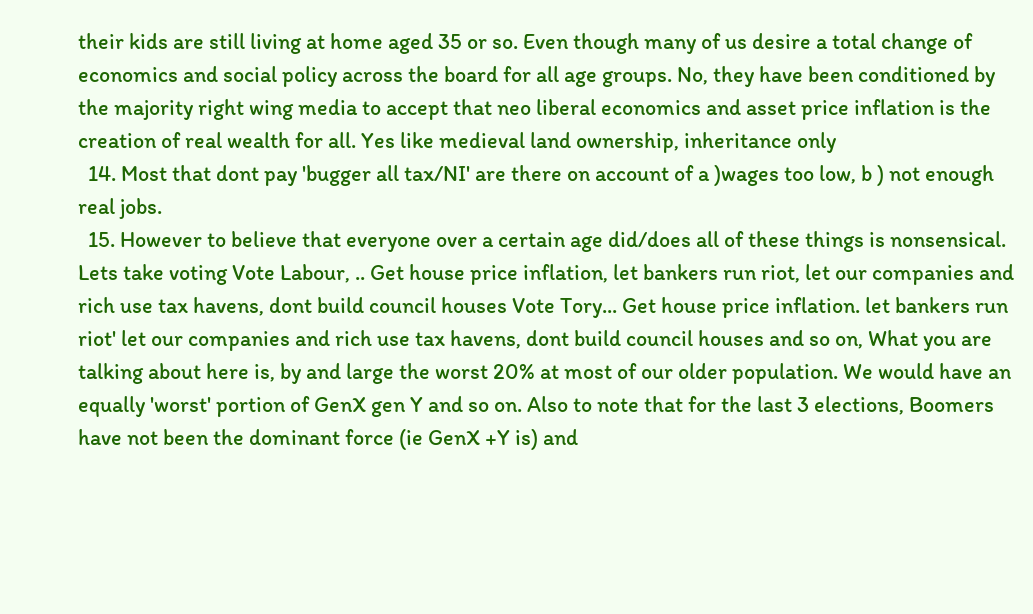their kids are still living at home aged 35 or so. Even though many of us desire a total change of economics and social policy across the board for all age groups. No, they have been conditioned by the majority right wing media to accept that neo liberal economics and asset price inflation is the creation of real wealth for all. Yes like medieval land ownership, inheritance only
  14. Most that dont pay 'bugger all tax/NI' are there on account of a )wages too low, b ) not enough real jobs.
  15. However to believe that everyone over a certain age did/does all of these things is nonsensical. Lets take voting Vote Labour, .. Get house price inflation, let bankers run riot, let our companies and rich use tax havens, dont build council houses Vote Tory... Get house price inflation. let bankers run riot' let our companies and rich use tax havens, dont build council houses and so on, What you are talking about here is, by and large the worst 20% at most of our older population. We would have an equally 'worst' portion of GenX gen Y and so on. Also to note that for the last 3 elections, Boomers have not been the dominant force (ie GenX +Y is) and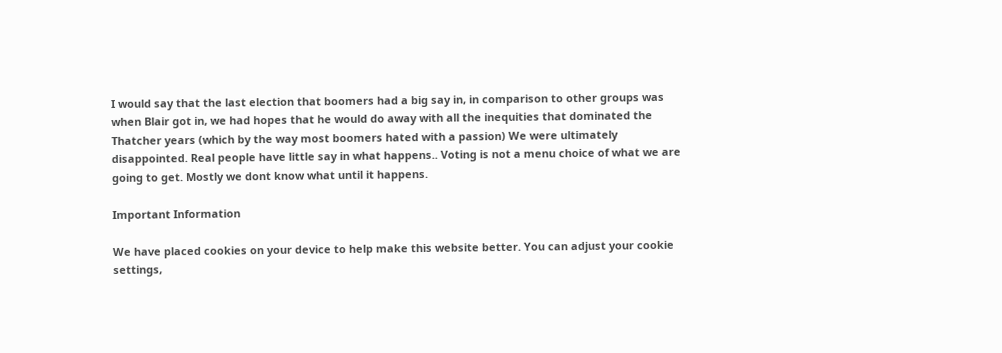I would say that the last election that boomers had a big say in, in comparison to other groups was when Blair got in, we had hopes that he would do away with all the inequities that dominated the Thatcher years (which by the way most boomers hated with a passion) We were ultimately disappointed. Real people have little say in what happens.. Voting is not a menu choice of what we are going to get. Mostly we dont know what until it happens.

Important Information

We have placed cookies on your device to help make this website better. You can adjust your cookie settings,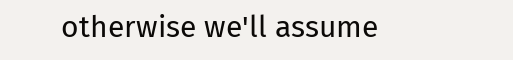otherwise we'll assume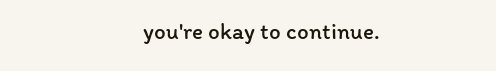you're okay to continue.